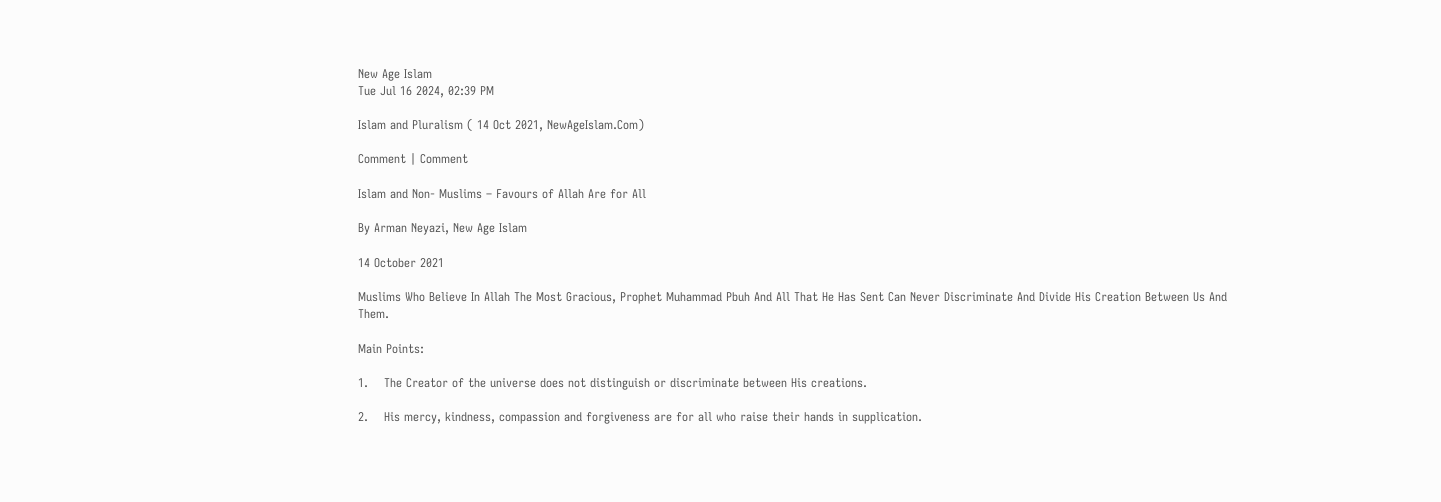New Age Islam
Tue Jul 16 2024, 02:39 PM

Islam and Pluralism ( 14 Oct 2021, NewAgeIslam.Com)

Comment | Comment

Islam and Non- Muslims – Favours of Allah Are for All

By Arman Neyazi, New Age Islam

14 October 2021

Muslims Who Believe In Allah The Most Gracious, Prophet Muhammad Pbuh And All That He Has Sent Can Never Discriminate And Divide His Creation Between Us And Them.

Main Points:

1.    The Creator of the universe does not distinguish or discriminate between His creations.

2.    His mercy, kindness, compassion and forgiveness are for all who raise their hands in supplication.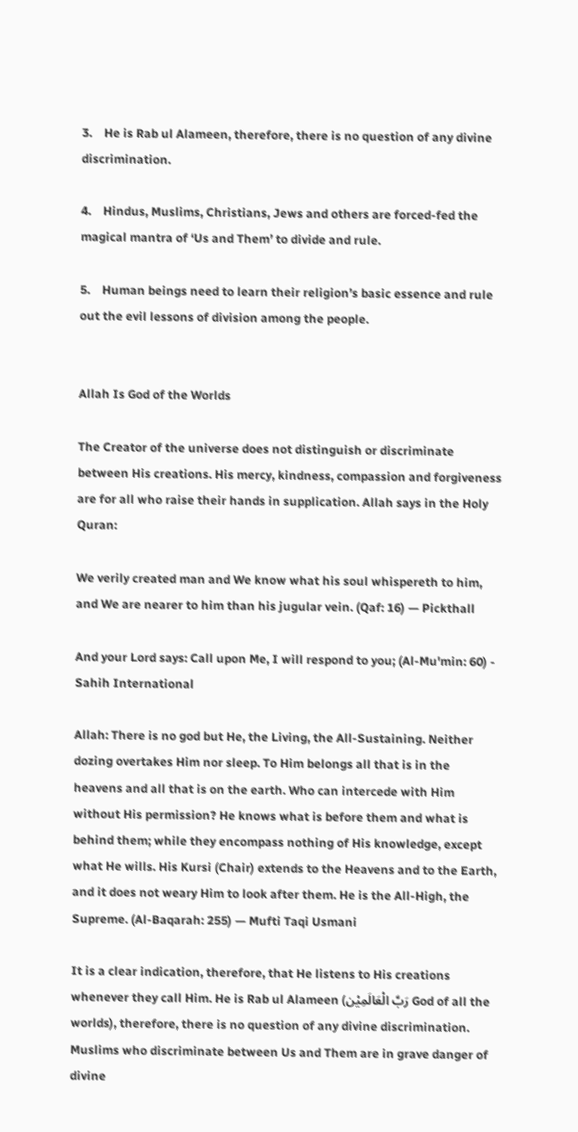3.    He is Rab ul Alameen, therefore, there is no question of any divine discrimination.

4.    Hindus, Muslims, Christians, Jews and others are forced-fed the magical mantra of ‘Us and Them’ to divide and rule.

5.    Human beings need to learn their religion’s basic essence and rule out the evil lessons of division among the people.


Allah Is God of the Worlds

The Creator of the universe does not distinguish or discriminate between His creations. His mercy, kindness, compassion and forgiveness are for all who raise their hands in supplication. Allah says in the Holy Quran:

We verily created man and We know what his soul whispereth to him, and We are nearer to him than his jugular vein. (Qaf: 16) — Pickthall

And your Lord says: Call upon Me, I will respond to you; (Al-Mu'min: 60) - Sahih International

Allah: There is no god but He, the Living, the All-Sustaining. Neither dozing overtakes Him nor sleep. To Him belongs all that is in the heavens and all that is on the earth. Who can intercede with Him without His permission? He knows what is before them and what is behind them; while they encompass nothing of His knowledge, except what He wills. His Kursi (Chair) extends to the Heavens and to the Earth, and it does not weary Him to look after them. He is the All-High, the Supreme. (Al-Baqarah: 255) — Mufti Taqi Usmani

It is a clear indication, therefore, that He listens to His creations whenever they call Him. He is Rab ul Alameen (رَبَّ الْعَالَمِيْن God of all the worlds), therefore, there is no question of any divine discrimination. Muslims who discriminate between Us and Them are in grave danger of divine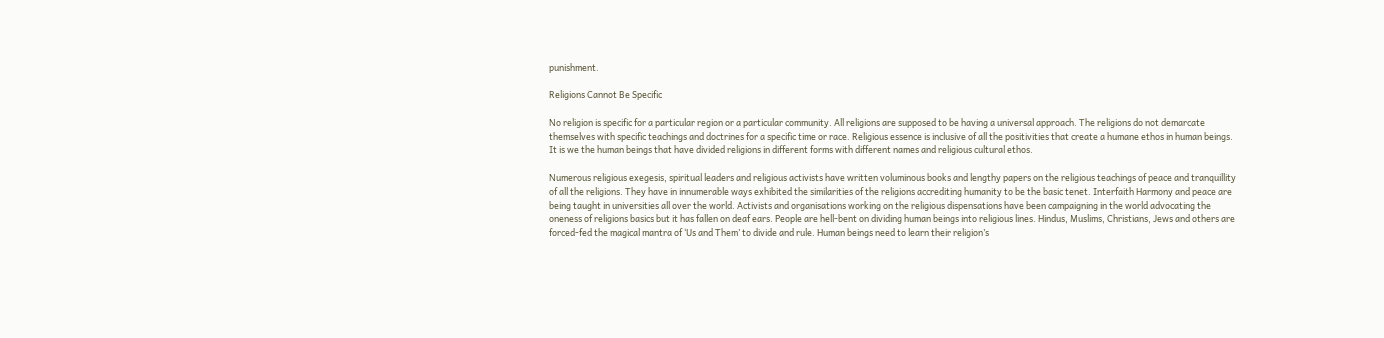punishment.

Religions Cannot Be Specific

No religion is specific for a particular region or a particular community. All religions are supposed to be having a universal approach. The religions do not demarcate themselves with specific teachings and doctrines for a specific time or race. Religious essence is inclusive of all the positivities that create a humane ethos in human beings. It is we the human beings that have divided religions in different forms with different names and religious cultural ethos.

Numerous religious exegesis, spiritual leaders and religious activists have written voluminous books and lengthy papers on the religious teachings of peace and tranquillity of all the religions. They have in innumerable ways exhibited the similarities of the religions accrediting humanity to be the basic tenet. Interfaith Harmony and peace are being taught in universities all over the world. Activists and organisations working on the religious dispensations have been campaigning in the world advocating the oneness of religions basics but it has fallen on deaf ears. People are hell-bent on dividing human beings into religious lines. Hindus, Muslims, Christians, Jews and others are forced-fed the magical mantra of ‘Us and Them’ to divide and rule. Human beings need to learn their religion’s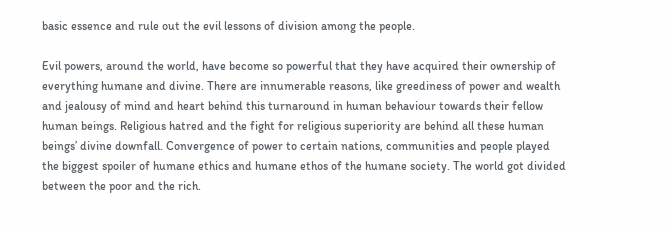basic essence and rule out the evil lessons of division among the people.

Evil powers, around the world, have become so powerful that they have acquired their ownership of everything humane and divine. There are innumerable reasons, like greediness of power and wealth and jealousy of mind and heart behind this turnaround in human behaviour towards their fellow human beings. Religious hatred and the fight for religious superiority are behind all these human beings’ divine downfall. Convergence of power to certain nations, communities and people played the biggest spoiler of humane ethics and humane ethos of the humane society. The world got divided between the poor and the rich.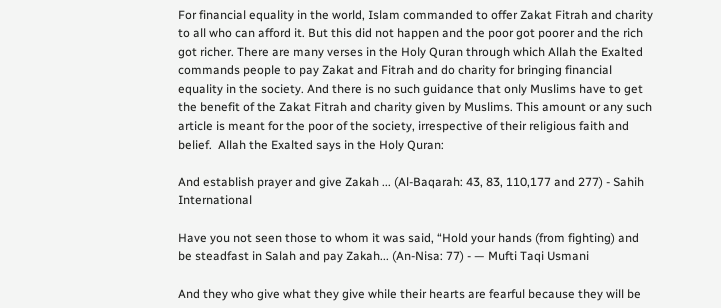For financial equality in the world, Islam commanded to offer Zakat Fitrah and charity to all who can afford it. But this did not happen and the poor got poorer and the rich got richer. There are many verses in the Holy Quran through which Allah the Exalted commands people to pay Zakat and Fitrah and do charity for bringing financial equality in the society. And there is no such guidance that only Muslims have to get the benefit of the Zakat Fitrah and charity given by Muslims. This amount or any such article is meant for the poor of the society, irrespective of their religious faith and belief.  Allah the Exalted says in the Holy Quran:

And establish prayer and give Zakah ... (Al-Baqarah: 43, 83, 110,177 and 277) - Sahih International

Have you not seen those to whom it was said, “Hold your hands (from fighting) and be steadfast in Salah and pay Zakah... (An-Nisa: 77) - — Mufti Taqi Usmani

And they who give what they give while their hearts are fearful because they will be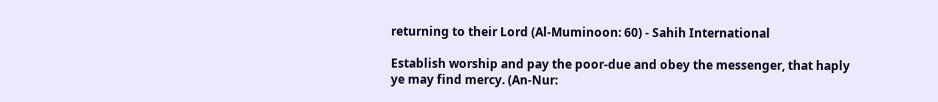returning to their Lord (Al-Muminoon: 60) - Sahih International

Establish worship and pay the poor-due and obey the messenger, that haply ye may find mercy. (An-Nur: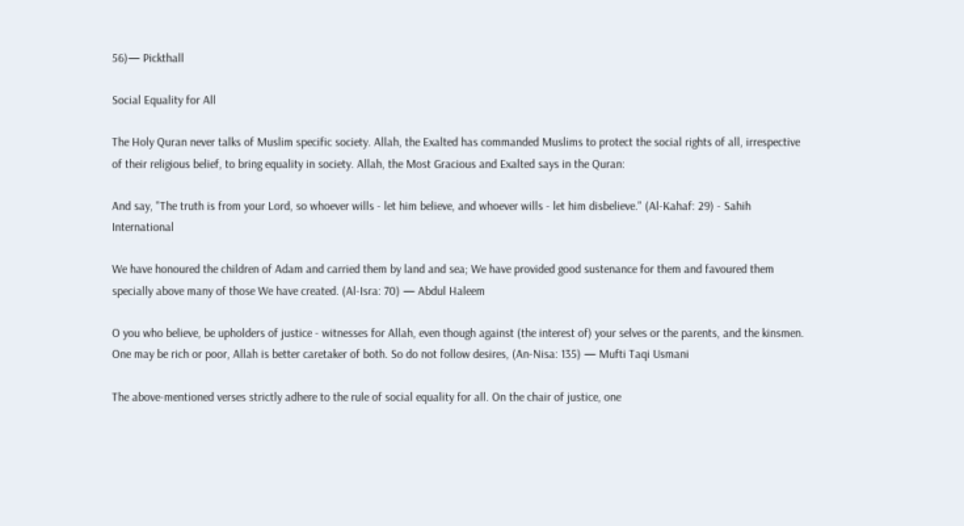56)— Pickthall

Social Equality for All

The Holy Quran never talks of Muslim specific society. Allah, the Exalted has commanded Muslims to protect the social rights of all, irrespective of their religious belief, to bring equality in society. Allah, the Most Gracious and Exalted says in the Quran:

And say, "The truth is from your Lord, so whoever wills - let him believe, and whoever wills - let him disbelieve." (Al-Kahaf: 29) - Sahih International

We have honoured the children of Adam and carried them by land and sea; We have provided good sustenance for them and favoured them specially above many of those We have created. (Al-Isra: 70) — Abdul Haleem

O you who believe, be upholders of justice - witnesses for Allah, even though against (the interest of) your selves or the parents, and the kinsmen. One may be rich or poor, Allah is better caretaker of both. So do not follow desires, (An-Nisa: 135) — Mufti Taqi Usmani

The above-mentioned verses strictly adhere to the rule of social equality for all. On the chair of justice, one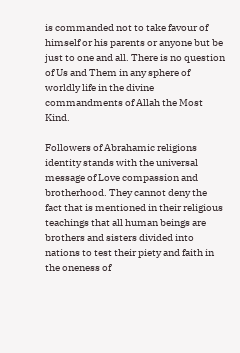is commanded not to take favour of himself or his parents or anyone but be just to one and all. There is no question of Us and Them in any sphere of worldly life in the divine commandments of Allah the Most Kind.

Followers of Abrahamic religions identity stands with the universal message of Love compassion and brotherhood. They cannot deny the fact that is mentioned in their religious teachings that all human beings are brothers and sisters divided into nations to test their piety and faith in the oneness of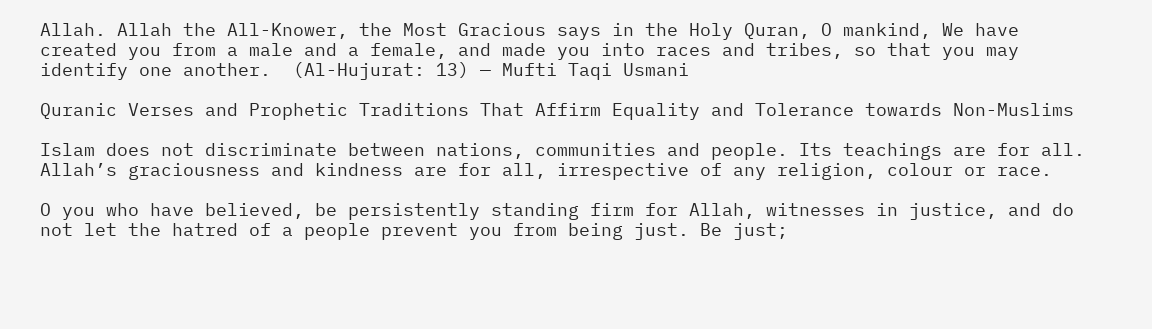Allah. Allah the All-Knower, the Most Gracious says in the Holy Quran, O mankind, We have created you from a male and a female, and made you into races and tribes, so that you may identify one another.  (Al-Hujurat: 13) — Mufti Taqi Usmani

Quranic Verses and Prophetic Traditions That Affirm Equality and Tolerance towards Non-Muslims

Islam does not discriminate between nations, communities and people. Its teachings are for all. Allah’s graciousness and kindness are for all, irrespective of any religion, colour or race.

O you who have believed, be persistently standing firm for Allah, witnesses in justice, and do not let the hatred of a people prevent you from being just. Be just;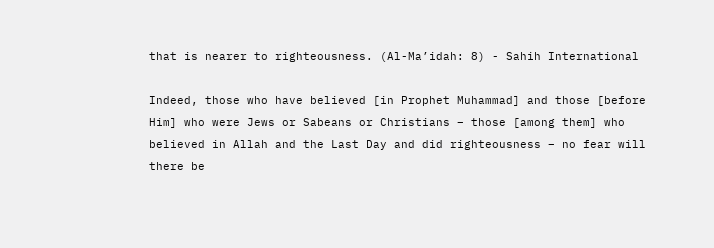that is nearer to righteousness. (Al-Ma’idah: 8) - Sahih International

Indeed, those who have believed [in Prophet Muhammad] and those [before Him] who were Jews or Sabeans or Christians – those [among them] who believed in Allah and the Last Day and did righteousness – no fear will there be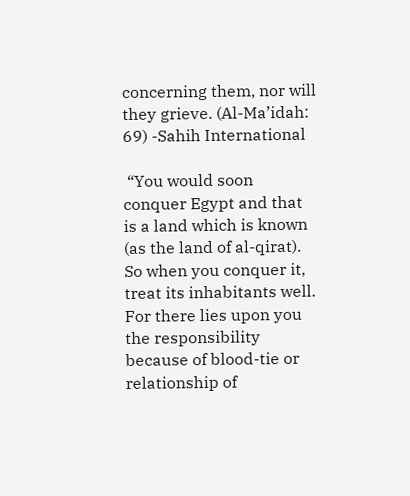concerning them, nor will they grieve. (Al-Ma’idah: 69) -Sahih International

 “You would soon conquer Egypt and that is a land which is known (as the land of al-qirat). So when you conquer it, treat its inhabitants well. For there lies upon you the responsibility because of blood-tie or relationship of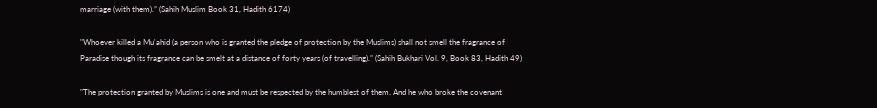marriage (with them).” (Sahih Muslim Book 31, Hadith 6174)

"Whoever killed a Mu'ahid (a person who is granted the pledge of protection by the Muslims) shall not smell the fragrance of Paradise though its fragrance can be smelt at a distance of forty years (of travelling).” (Sahih Bukhari Vol. 9, Book 83, Hadith 49)

"The protection granted by Muslims is one and must be respected by the humblest of them. And he who broke the covenant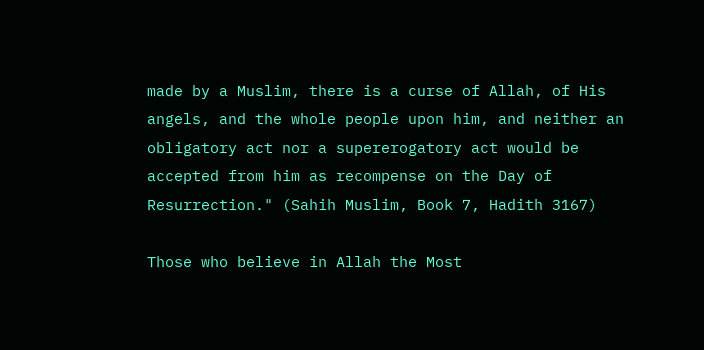made by a Muslim, there is a curse of Allah, of His angels, and the whole people upon him, and neither an obligatory act nor a supererogatory act would be accepted from him as recompense on the Day of Resurrection." (Sahih Muslim, Book 7, Hadith 3167)

Those who believe in Allah the Most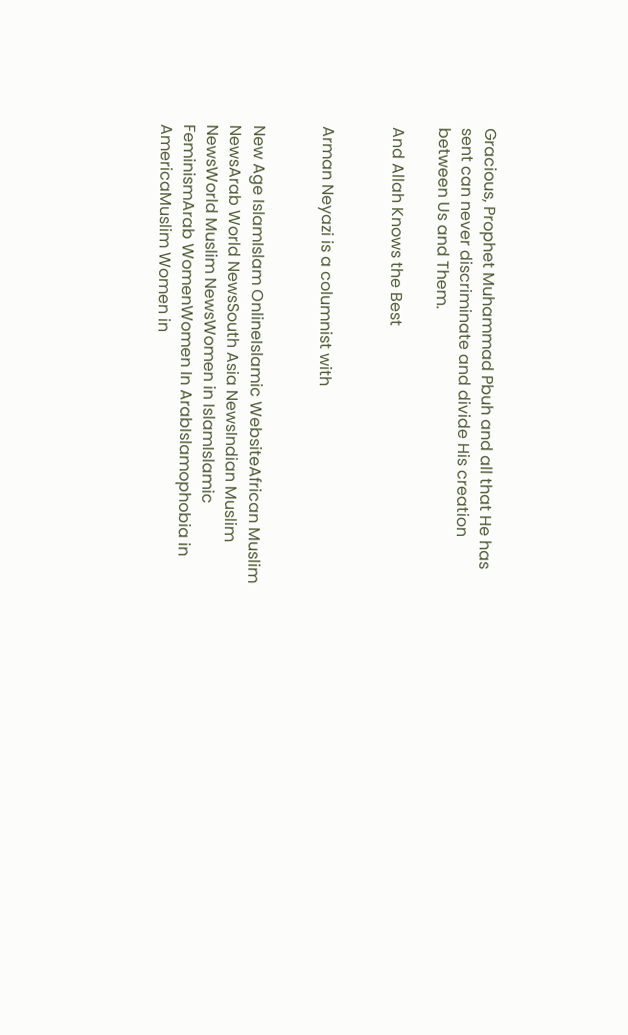Gracious, Prophet Muhammad Pbuh and all that He has sent can never discriminate and divide His creation between Us and Them.

And Allah Knows the Best


Arman Neyazi is a columnist with


New Age IslamIslam OnlineIslamic WebsiteAfrican Muslim NewsArab World NewsSouth Asia NewsIndian Muslim NewsWorld Muslim NewsWomen in IslamIslamic FeminismArab WomenWomen In ArabIslamophobia in AmericaMuslim Women in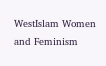WestIslam Women and Feminism